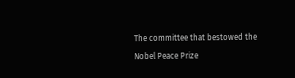The committee that bestowed the Nobel Peace Prize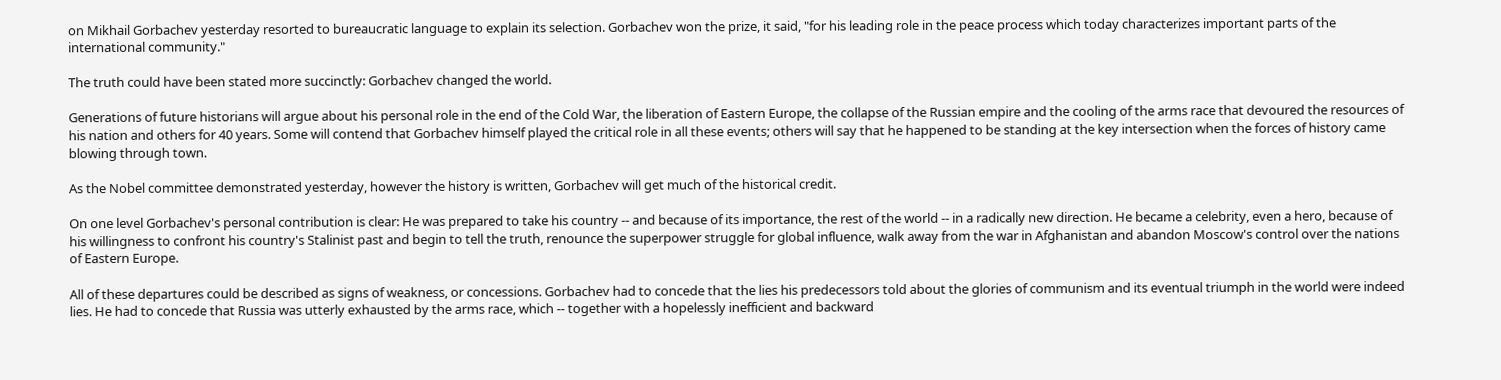on Mikhail Gorbachev yesterday resorted to bureaucratic language to explain its selection. Gorbachev won the prize, it said, "for his leading role in the peace process which today characterizes important parts of the international community."

The truth could have been stated more succinctly: Gorbachev changed the world.

Generations of future historians will argue about his personal role in the end of the Cold War, the liberation of Eastern Europe, the collapse of the Russian empire and the cooling of the arms race that devoured the resources of his nation and others for 40 years. Some will contend that Gorbachev himself played the critical role in all these events; others will say that he happened to be standing at the key intersection when the forces of history came blowing through town.

As the Nobel committee demonstrated yesterday, however the history is written, Gorbachev will get much of the historical credit.

On one level Gorbachev's personal contribution is clear: He was prepared to take his country -- and because of its importance, the rest of the world -- in a radically new direction. He became a celebrity, even a hero, because of his willingness to confront his country's Stalinist past and begin to tell the truth, renounce the superpower struggle for global influence, walk away from the war in Afghanistan and abandon Moscow's control over the nations of Eastern Europe.

All of these departures could be described as signs of weakness, or concessions. Gorbachev had to concede that the lies his predecessors told about the glories of communism and its eventual triumph in the world were indeed lies. He had to concede that Russia was utterly exhausted by the arms race, which -- together with a hopelessly inefficient and backward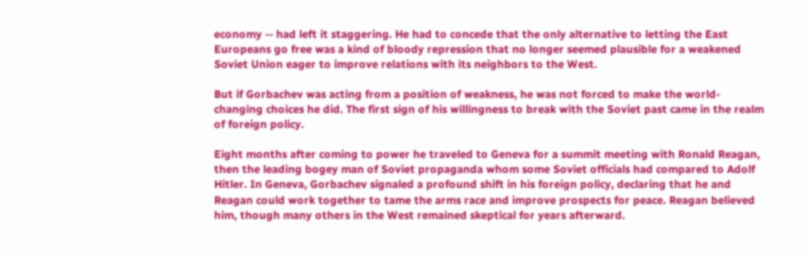economy -- had left it staggering. He had to concede that the only alternative to letting the East Europeans go free was a kind of bloody repression that no longer seemed plausible for a weakened Soviet Union eager to improve relations with its neighbors to the West.

But if Gorbachev was acting from a position of weakness, he was not forced to make the world-changing choices he did. The first sign of his willingness to break with the Soviet past came in the realm of foreign policy.

Eight months after coming to power he traveled to Geneva for a summit meeting with Ronald Reagan, then the leading bogey man of Soviet propaganda whom some Soviet officials had compared to Adolf Hitler. In Geneva, Gorbachev signaled a profound shift in his foreign policy, declaring that he and Reagan could work together to tame the arms race and improve prospects for peace. Reagan believed him, though many others in the West remained skeptical for years afterward.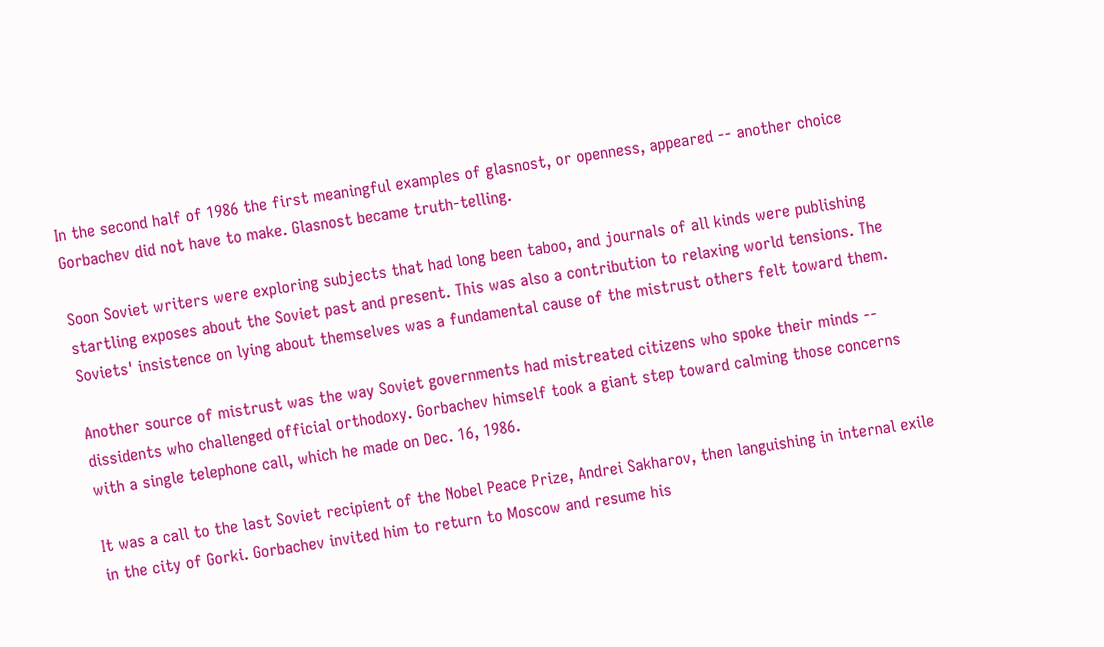In the second half of 1986 the first meaningful examples of glasnost, or openness, appeared -- another choice Gorbachev did not have to make. Glasnost became truth-telling.

Soon Soviet writers were exploring subjects that had long been taboo, and journals of all kinds were publishing startling exposes about the Soviet past and present. This was also a contribution to relaxing world tensions. The Soviets' insistence on lying about themselves was a fundamental cause of the mistrust others felt toward them.

Another source of mistrust was the way Soviet governments had mistreated citizens who spoke their minds -- dissidents who challenged official orthodoxy. Gorbachev himself took a giant step toward calming those concerns with a single telephone call, which he made on Dec. 16, 1986.

It was a call to the last Soviet recipient of the Nobel Peace Prize, Andrei Sakharov, then languishing in internal exile in the city of Gorki. Gorbachev invited him to return to Moscow and resume his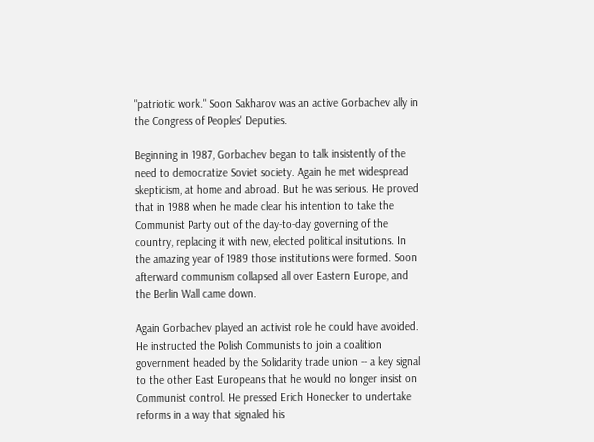"patriotic work." Soon Sakharov was an active Gorbachev ally in the Congress of Peoples' Deputies.

Beginning in 1987, Gorbachev began to talk insistently of the need to democratize Soviet society. Again he met widespread skepticism, at home and abroad. But he was serious. He proved that in 1988 when he made clear his intention to take the Communist Party out of the day-to-day governing of the country, replacing it with new, elected political insitutions. In the amazing year of 1989 those institutions were formed. Soon afterward communism collapsed all over Eastern Europe, and the Berlin Wall came down.

Again Gorbachev played an activist role he could have avoided. He instructed the Polish Communists to join a coalition government headed by the Solidarity trade union -- a key signal to the other East Europeans that he would no longer insist on Communist control. He pressed Erich Honecker to undertake reforms in a way that signaled his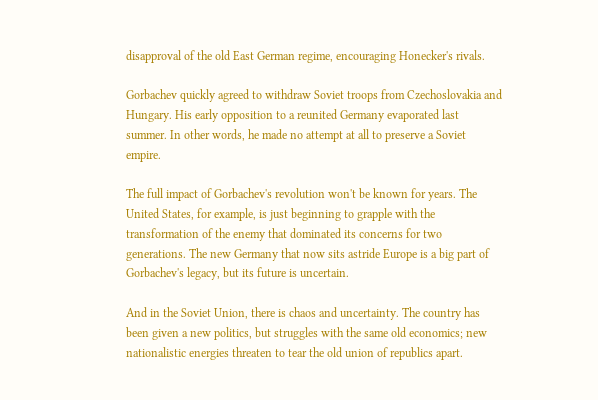disapproval of the old East German regime, encouraging Honecker's rivals.

Gorbachev quickly agreed to withdraw Soviet troops from Czechoslovakia and Hungary. His early opposition to a reunited Germany evaporated last summer. In other words, he made no attempt at all to preserve a Soviet empire.

The full impact of Gorbachev's revolution won't be known for years. The United States, for example, is just beginning to grapple with the transformation of the enemy that dominated its concerns for two generations. The new Germany that now sits astride Europe is a big part of Gorbachev's legacy, but its future is uncertain.

And in the Soviet Union, there is chaos and uncertainty. The country has been given a new politics, but struggles with the same old economics; new nationalistic energies threaten to tear the old union of republics apart.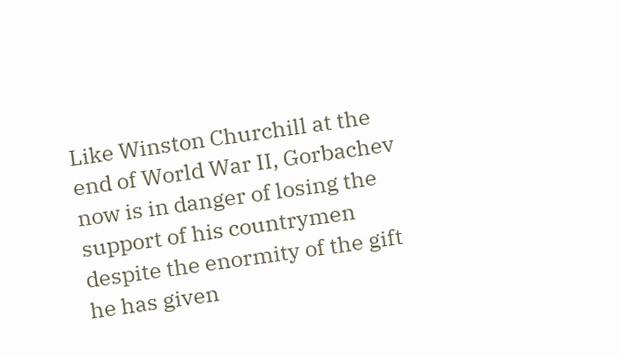Like Winston Churchill at the end of World War II, Gorbachev now is in danger of losing the support of his countrymen despite the enormity of the gift he has given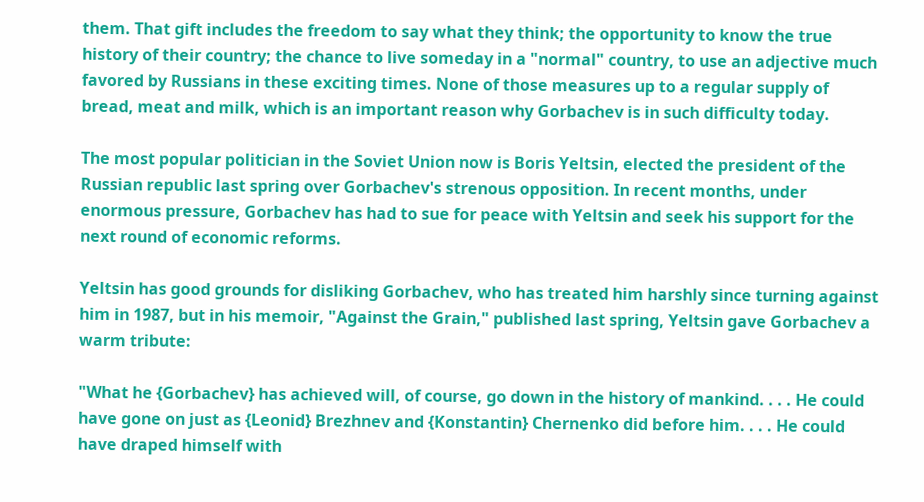them. That gift includes the freedom to say what they think; the opportunity to know the true history of their country; the chance to live someday in a "normal" country, to use an adjective much favored by Russians in these exciting times. None of those measures up to a regular supply of bread, meat and milk, which is an important reason why Gorbachev is in such difficulty today.

The most popular politician in the Soviet Union now is Boris Yeltsin, elected the president of the Russian republic last spring over Gorbachev's strenous opposition. In recent months, under enormous pressure, Gorbachev has had to sue for peace with Yeltsin and seek his support for the next round of economic reforms.

Yeltsin has good grounds for disliking Gorbachev, who has treated him harshly since turning against him in 1987, but in his memoir, "Against the Grain," published last spring, Yeltsin gave Gorbachev a warm tribute:

"What he {Gorbachev} has achieved will, of course, go down in the history of mankind. . . . He could have gone on just as {Leonid} Brezhnev and {Konstantin} Chernenko did before him. . . . He could have draped himself with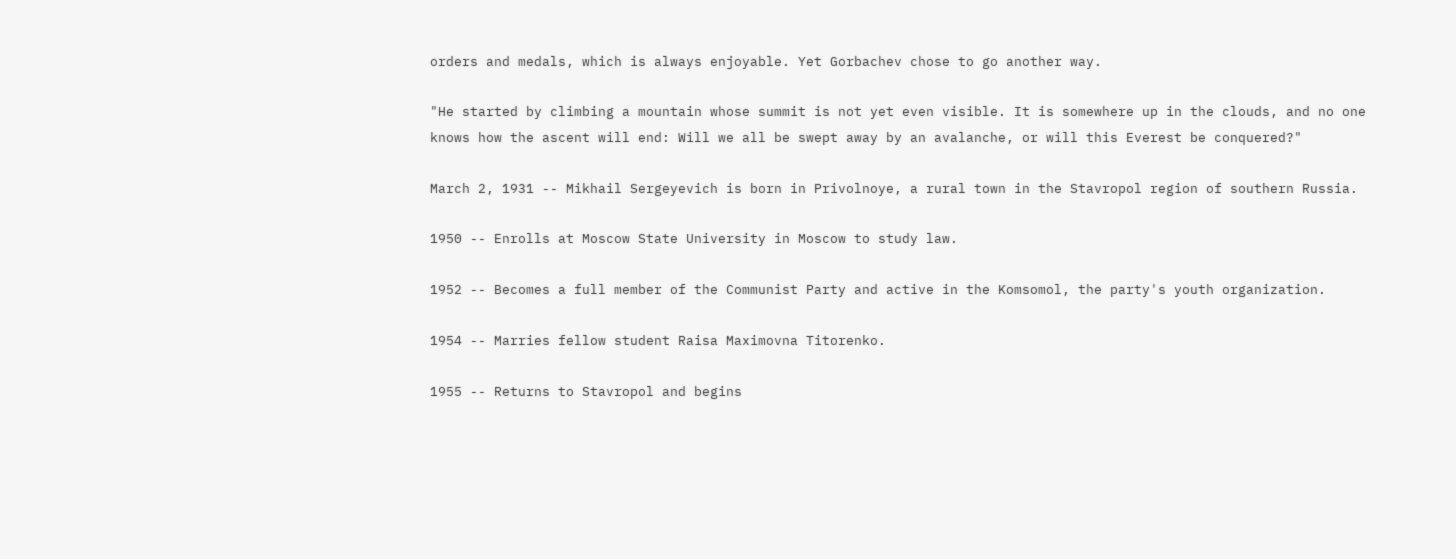orders and medals, which is always enjoyable. Yet Gorbachev chose to go another way.

"He started by climbing a mountain whose summit is not yet even visible. It is somewhere up in the clouds, and no one knows how the ascent will end: Will we all be swept away by an avalanche, or will this Everest be conquered?"

March 2, 1931 -- Mikhail Sergeyevich is born in Privolnoye, a rural town in the Stavropol region of southern Russia.

1950 -- Enrolls at Moscow State University in Moscow to study law.

1952 -- Becomes a full member of the Communist Party and active in the Komsomol, the party's youth organization.

1954 -- Marries fellow student Raisa Maximovna Titorenko.

1955 -- Returns to Stavropol and begins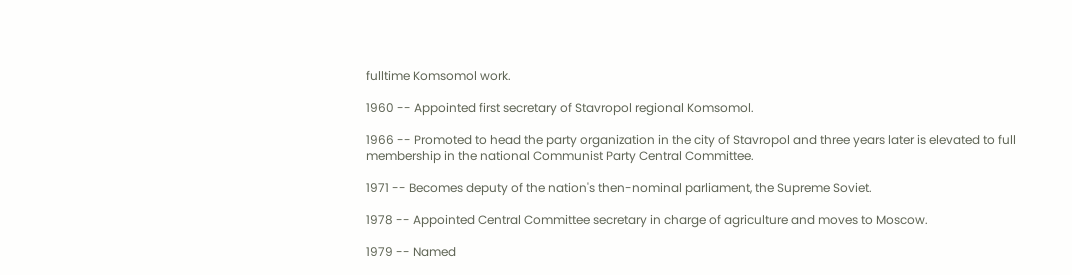fulltime Komsomol work.

1960 -- Appointed first secretary of Stavropol regional Komsomol.

1966 -- Promoted to head the party organization in the city of Stavropol and three years later is elevated to full membership in the national Communist Party Central Committee.

1971 -- Becomes deputy of the nation's then-nominal parliament, the Supreme Soviet.

1978 -- Appointed Central Committee secretary in charge of agriculture and moves to Moscow.

1979 -- Named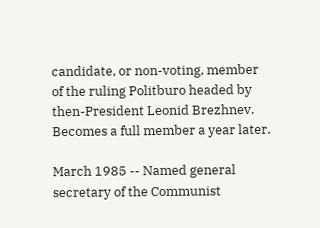candidate, or non-voting, member of the ruling Politburo headed by then-President Leonid Brezhnev. Becomes a full member a year later.

March 1985 -- Named general secretary of the Communist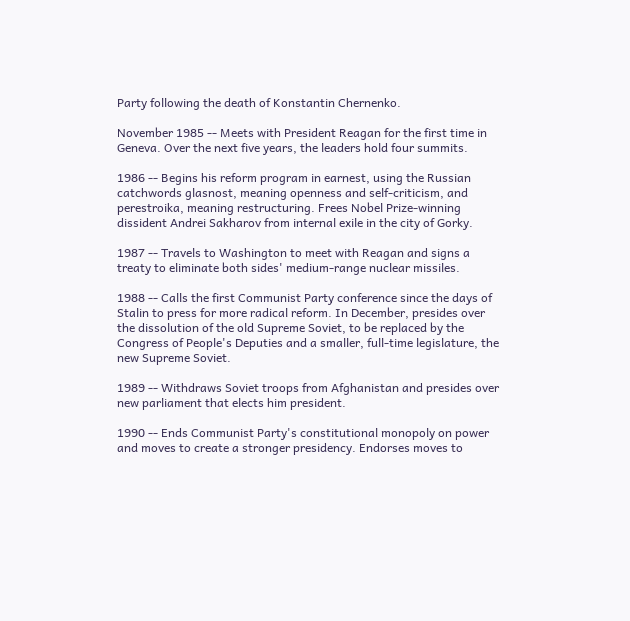Party following the death of Konstantin Chernenko.

November 1985 -- Meets with President Reagan for the first time in Geneva. Over the next five years, the leaders hold four summits.

1986 -- Begins his reform program in earnest, using the Russian catchwords glasnost, meaning openness and self-criticism, and perestroika, meaning restructuring. Frees Nobel Prize-winning dissident Andrei Sakharov from internal exile in the city of Gorky.

1987 -- Travels to Washington to meet with Reagan and signs a treaty to eliminate both sides' medium-range nuclear missiles.

1988 -- Calls the first Communist Party conference since the days of Stalin to press for more radical reform. In December, presides over the dissolution of the old Supreme Soviet, to be replaced by the Congress of People's Deputies and a smaller, full-time legislature, the new Supreme Soviet.

1989 -- Withdraws Soviet troops from Afghanistan and presides over new parliament that elects him president.

1990 -- Ends Communist Party's constitutional monopoly on power and moves to create a stronger presidency. Endorses moves to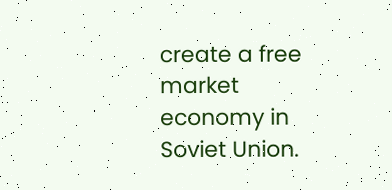create a free market economy in Soviet Union.